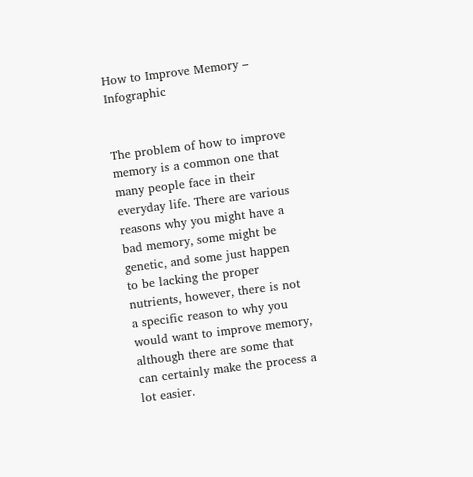How to Improve Memory – Infographic


The problem of how to improve memory is a common one that many people face in their everyday life. There are various reasons why you might have a bad memory, some might be genetic, and some just happen to be lacking the proper nutrients, however, there is not a specific reason to why you would want to improve memory, although there are some that can certainly make the process a lot easier.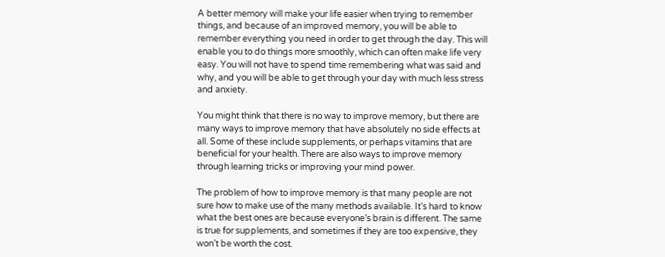A better memory will make your life easier when trying to remember things, and because of an improved memory, you will be able to remember everything you need in order to get through the day. This will enable you to do things more smoothly, which can often make life very easy. You will not have to spend time remembering what was said and why, and you will be able to get through your day with much less stress and anxiety.

You might think that there is no way to improve memory, but there are many ways to improve memory that have absolutely no side effects at all. Some of these include supplements, or perhaps vitamins that are beneficial for your health. There are also ways to improve memory through learning tricks or improving your mind power.

The problem of how to improve memory is that many people are not sure how to make use of the many methods available. It’s hard to know what the best ones are because everyone’s brain is different. The same is true for supplements, and sometimes if they are too expensive, they won’t be worth the cost.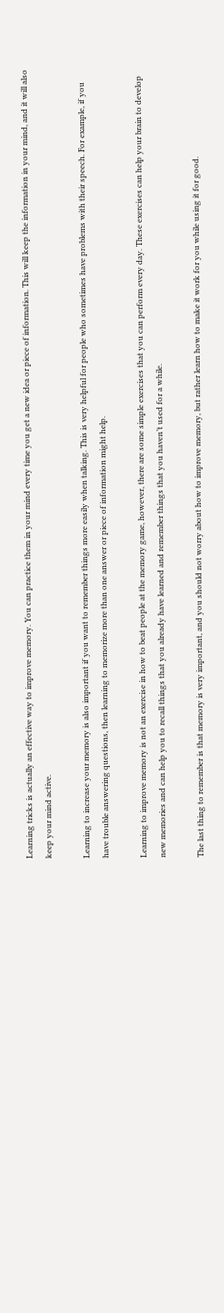Learning tricks is actually an effective way to improve memory. You can practice them in your mind every time you get a new idea or piece of information. This will keep the information in your mind, and it will also keep your mind active.

Learning to increase your memory is also important if you want to remember things more easily when talking. This is very helpful for people who sometimes have problems with their speech. For example, if you have trouble answering questions, then learning to memorize more than one answer or piece of information might help.

Learning to improve memory is not an exercise in how to beat people at the memory game, however, there are some simple exercises that you can perform every day. These exercises can help your brain to develop new memories and can help you to recall things that you already have learned and remember things that you haven’t used for a while.

The last thing to remember is that memory is very important, and you should not worry about how to improve memory, but rather learn how to make it work for you while using it for good.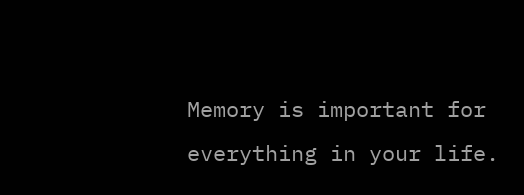Memory is important for everything in your life.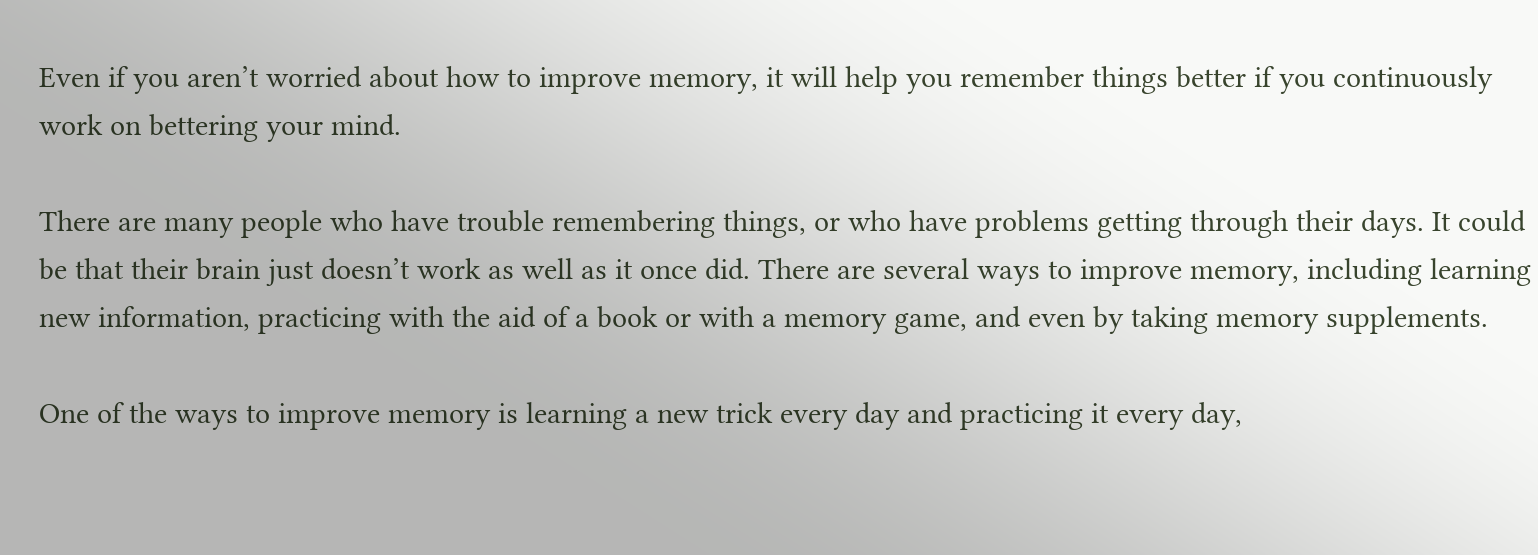Even if you aren’t worried about how to improve memory, it will help you remember things better if you continuously work on bettering your mind.

There are many people who have trouble remembering things, or who have problems getting through their days. It could be that their brain just doesn’t work as well as it once did. There are several ways to improve memory, including learning new information, practicing with the aid of a book or with a memory game, and even by taking memory supplements.

One of the ways to improve memory is learning a new trick every day and practicing it every day,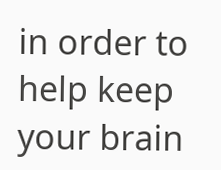in order to help keep your brain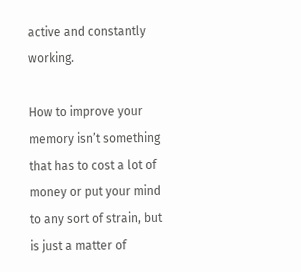active and constantly working.

How to improve your memory isn’t something that has to cost a lot of money or put your mind to any sort of strain, but is just a matter of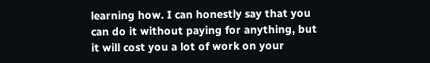learning how. I can honestly say that you can do it without paying for anything, but it will cost you a lot of work on your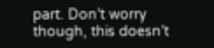part. Don’t worry though, this doesn’t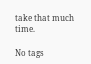take that much time.

No tags